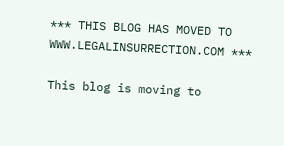*** THIS BLOG HAS MOVED TO WWW.LEGALINSURRECTION.COM ***

This blog is moving to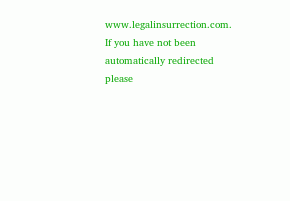www.legalinsurrection.com. If you have not been automatically redirected please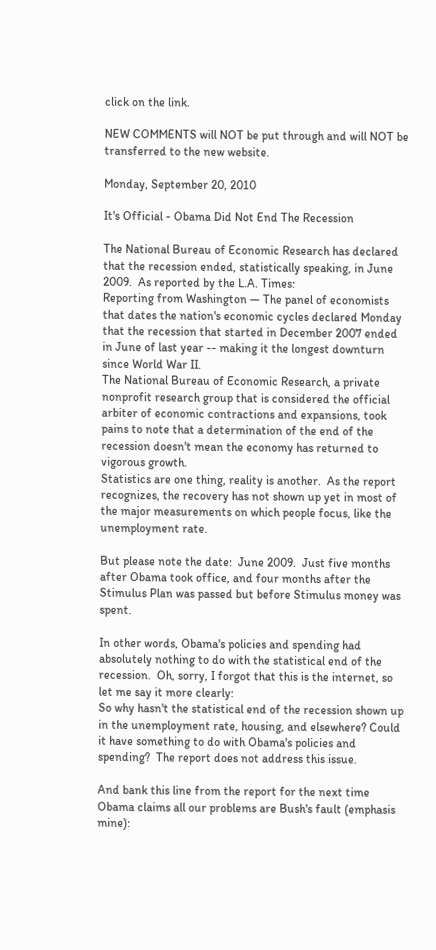click on the link.

NEW COMMENTS will NOT be put through and will NOT be transferred to the new website.

Monday, September 20, 2010

It's Official - Obama Did Not End The Recession

The National Bureau of Economic Research has declared that the recession ended, statistically speaking, in June 2009.  As reported by the L.A. Times:
Reporting from Washington — The panel of economists that dates the nation's economic cycles declared Monday that the recession that started in December 2007 ended in June of last year -- making it the longest downturn since World War II.
The National Bureau of Economic Research, a private nonprofit research group that is considered the official arbiter of economic contractions and expansions, took pains to note that a determination of the end of the recession doesn't mean the economy has returned to vigorous growth.
Statistics are one thing, reality is another.  As the report recognizes, the recovery has not shown up yet in most of the major measurements on which people focus, like the unemployment rate.

But please note the date:  June 2009.  Just five months after Obama took office, and four months after the Stimulus Plan was passed but before Stimulus money was spent.

In other words, Obama's policies and spending had absolutely nothing to do with the statistical end of the recession.  Oh, sorry, I forgot that this is the internet, so let me say it more clearly:
So why hasn't the statistical end of the recession shown up in the unemployment rate, housing, and elsewhere? Could it have something to do with Obama's policies and spending?  The report does not address this issue.

And bank this line from the report for the next time Obama claims all our problems are Bush's fault (emphasis mine):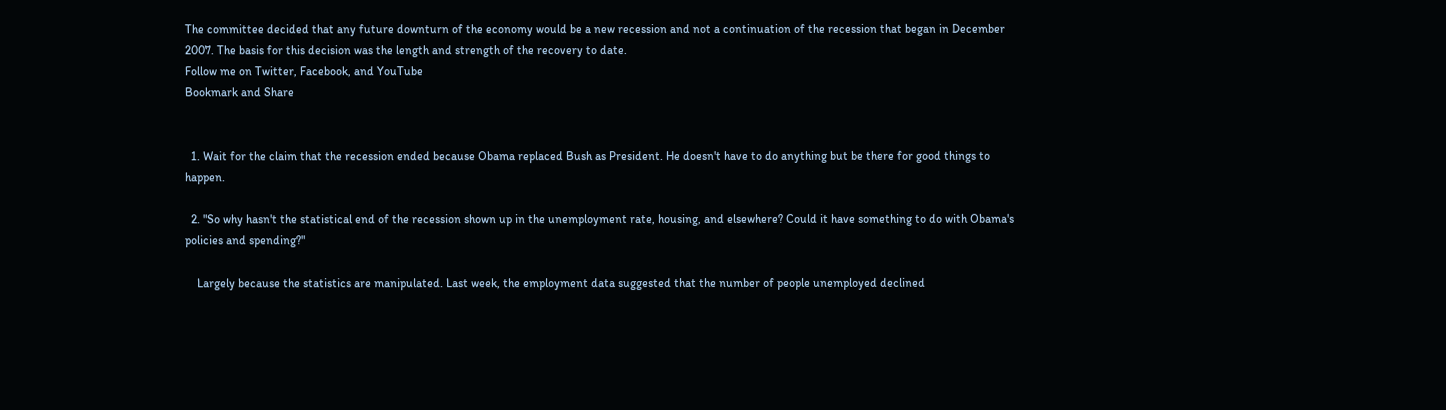The committee decided that any future downturn of the economy would be a new recession and not a continuation of the recession that began in December 2007. The basis for this decision was the length and strength of the recovery to date.
Follow me on Twitter, Facebook, and YouTube
Bookmark and Share


  1. Wait for the claim that the recession ended because Obama replaced Bush as President. He doesn't have to do anything but be there for good things to happen.

  2. "So why hasn't the statistical end of the recession shown up in the unemployment rate, housing, and elsewhere? Could it have something to do with Obama's policies and spending?"

    Largely because the statistics are manipulated. Last week, the employment data suggested that the number of people unemployed declined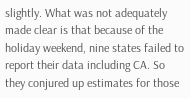slightly. What was not adequately made clear is that because of the holiday weekend, nine states failed to report their data including CA. So they conjured up estimates for those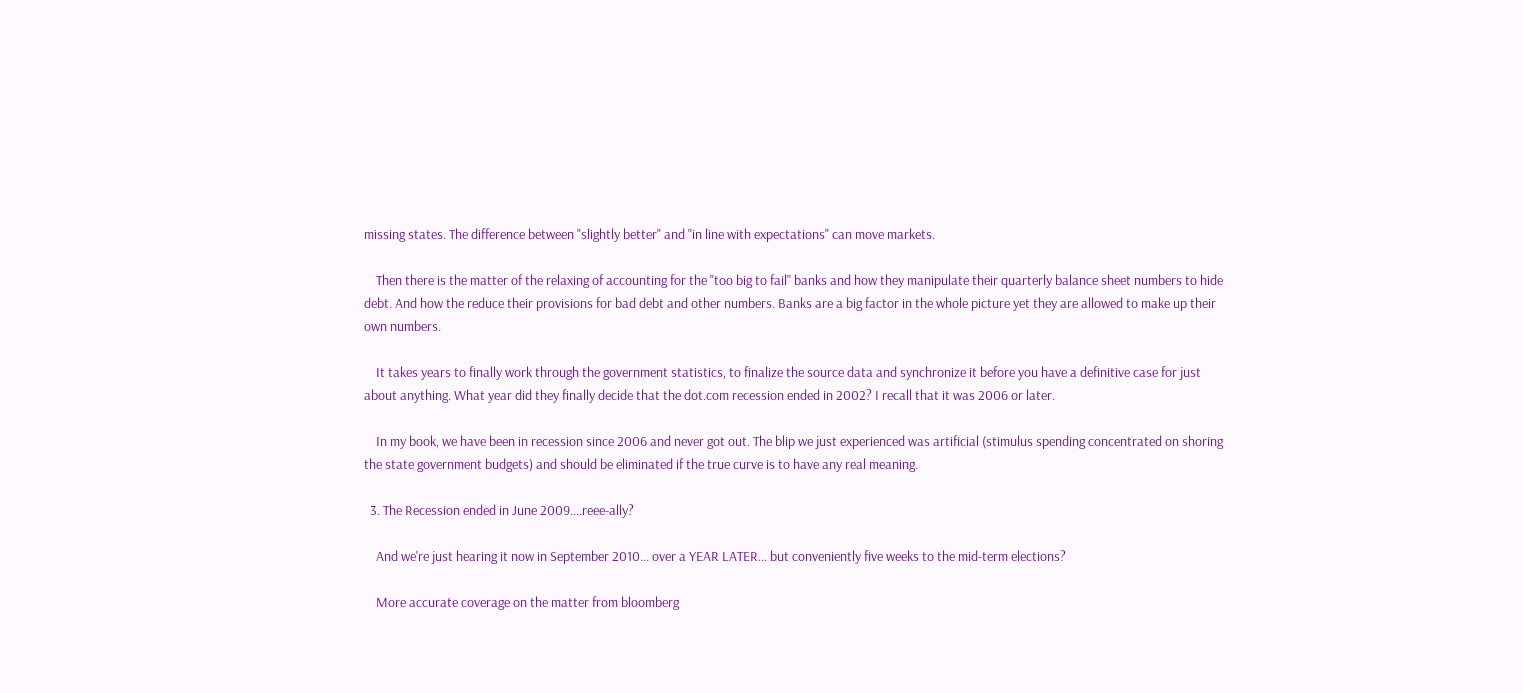missing states. The difference between "slightly better" and "in line with expectations" can move markets.

    Then there is the matter of the relaxing of accounting for the "too big to fail" banks and how they manipulate their quarterly balance sheet numbers to hide debt. And how the reduce their provisions for bad debt and other numbers. Banks are a big factor in the whole picture yet they are allowed to make up their own numbers.

    It takes years to finally work through the government statistics, to finalize the source data and synchronize it before you have a definitive case for just about anything. What year did they finally decide that the dot.com recession ended in 2002? I recall that it was 2006 or later.

    In my book, we have been in recession since 2006 and never got out. The blip we just experienced was artificial (stimulus spending concentrated on shoring the state government budgets) and should be eliminated if the true curve is to have any real meaning.

  3. The Recession ended in June 2009....reee-ally?

    And we're just hearing it now in September 2010... over a YEAR LATER... but conveniently five weeks to the mid-term elections?

    More accurate coverage on the matter from bloomberg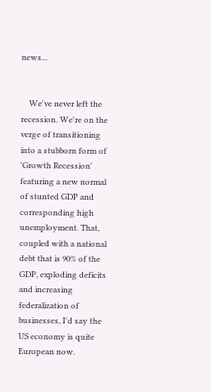news...


    We've never left the recession. We're on the verge of transitioning into a stubborn form of 'Growth Recession' featuring a new normal of stunted GDP and corresponding high unemployment. That, coupled with a national debt that is 90% of the GDP, exploding deficits and increasing federalization of businesses, I'd say the US economy is quite European now.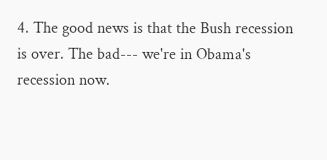4. The good news is that the Bush recession is over. The bad--- we're in Obama's recession now.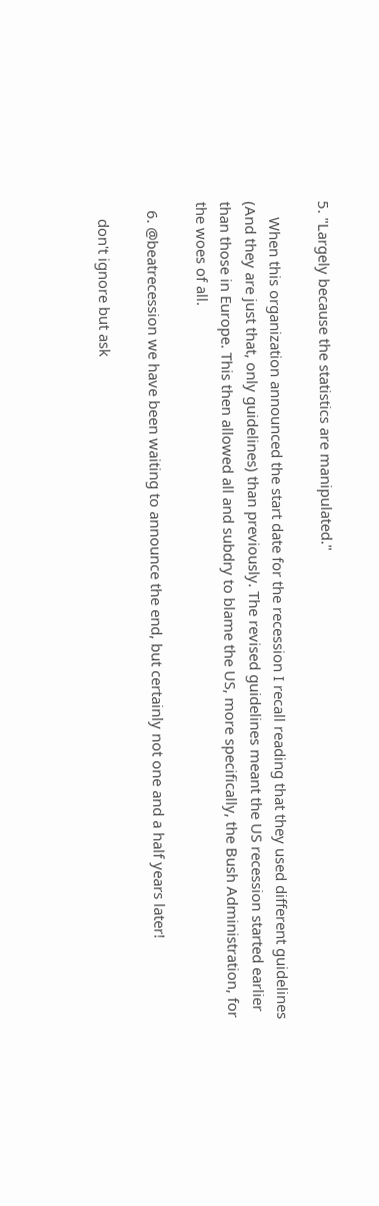5. "Largely because the statistics are manipulated."

    When this organization announced the start date for the recession I recall reading that they used different guidelines (And they are just that, only guidelines) than previously. The revised guidelines meant the US recession started earlier than those in Europe. This then allowed all and subdry to blame the US, more specifically, the Bush Administration, for the woes of all.

  6. @beatrecession we have been waiting to announce the end, but certainly not one and a half years later!

    don't ignore but ask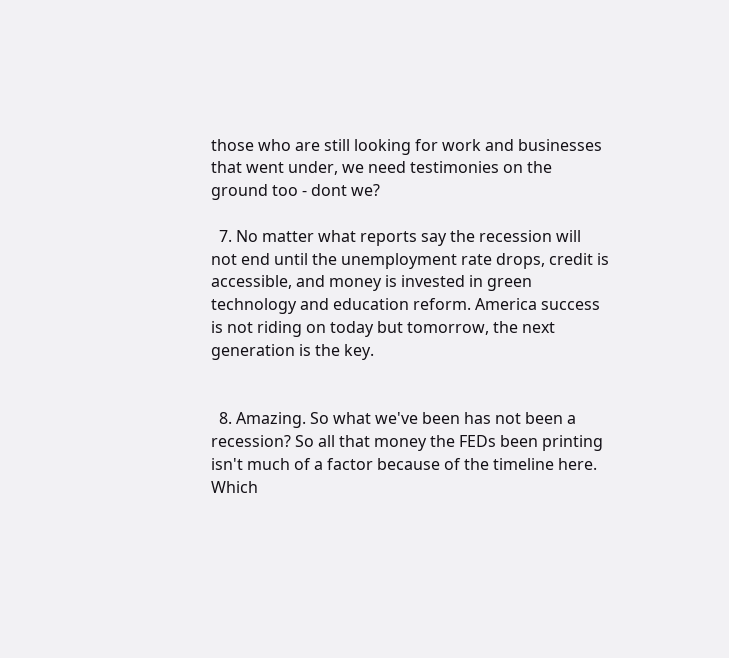those who are still looking for work and businesses that went under, we need testimonies on the ground too - dont we?

  7. No matter what reports say the recession will not end until the unemployment rate drops, credit is accessible, and money is invested in green technology and education reform. America success is not riding on today but tomorrow, the next generation is the key.


  8. Amazing. So what we've been has not been a recession? So all that money the FEDs been printing isn't much of a factor because of the timeline here. Which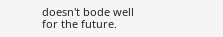doesn't bode well for the future.